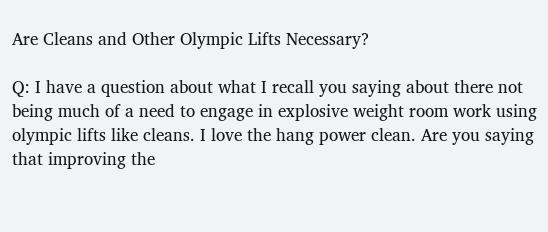Are Cleans and Other Olympic Lifts Necessary?

Q: I have a question about what I recall you saying about there not being much of a need to engage in explosive weight room work using olympic lifts like cleans. I love the hang power clean. Are you saying that improving the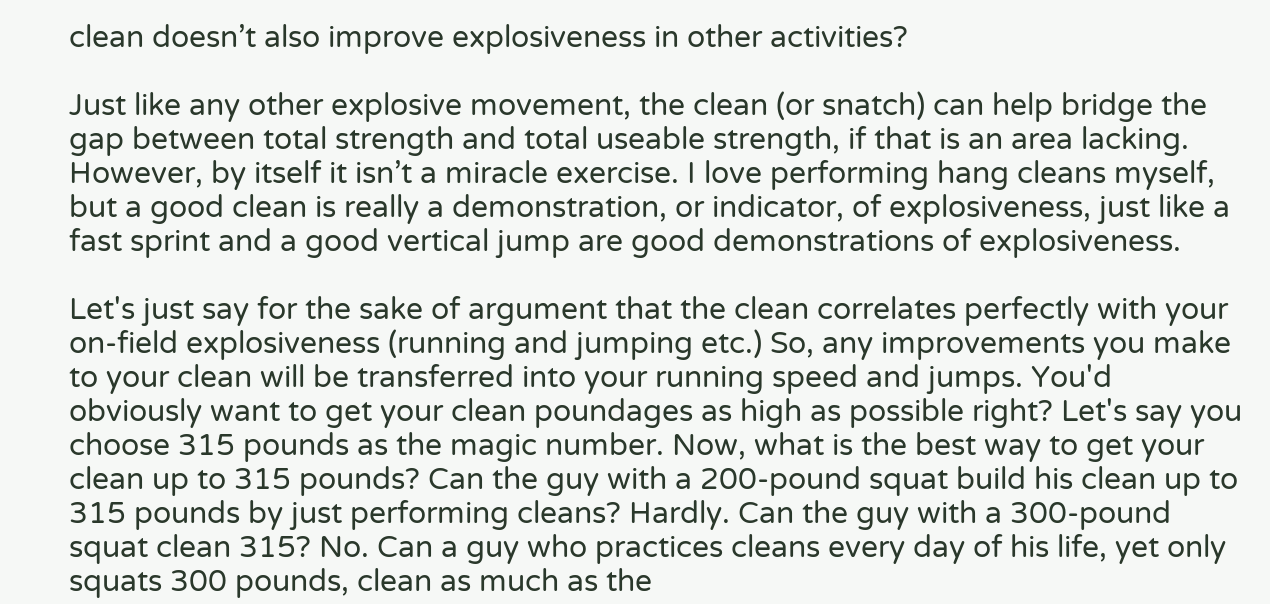clean doesn’t also improve explosiveness in other activities?

Just like any other explosive movement, the clean (or snatch) can help bridge the gap between total strength and total useable strength, if that is an area lacking. However, by itself it isn’t a miracle exercise. I love performing hang cleans myself, but a good clean is really a demonstration, or indicator, of explosiveness, just like a fast sprint and a good vertical jump are good demonstrations of explosiveness.

Let's just say for the sake of argument that the clean correlates perfectly with your on-field explosiveness (running and jumping etc.) So, any improvements you make to your clean will be transferred into your running speed and jumps. You'd obviously want to get your clean poundages as high as possible right? Let's say you choose 315 pounds as the magic number. Now, what is the best way to get your clean up to 315 pounds? Can the guy with a 200-pound squat build his clean up to 315 pounds by just performing cleans? Hardly. Can the guy with a 300-pound squat clean 315? No. Can a guy who practices cleans every day of his life, yet only squats 300 pounds, clean as much as the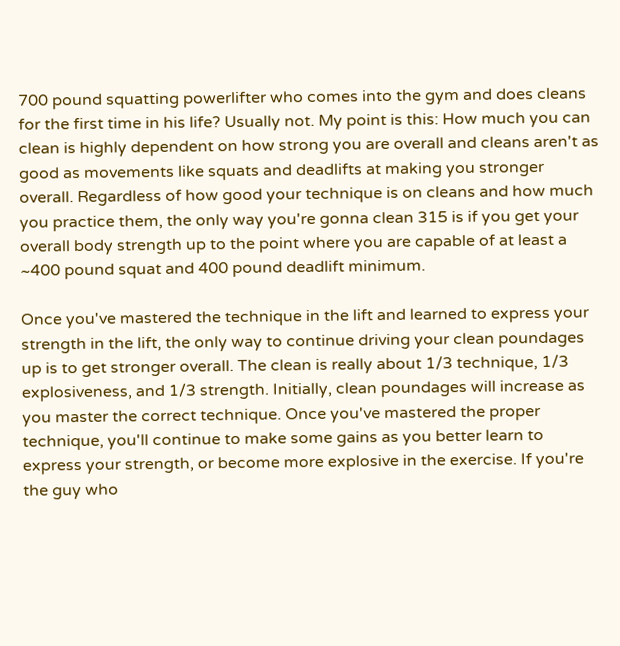700 pound squatting powerlifter who comes into the gym and does cleans for the first time in his life? Usually not. My point is this: How much you can clean is highly dependent on how strong you are overall and cleans aren't as good as movements like squats and deadlifts at making you stronger overall. Regardless of how good your technique is on cleans and how much you practice them, the only way you're gonna clean 315 is if you get your overall body strength up to the point where you are capable of at least a ~400 pound squat and 400 pound deadlift minimum.

Once you've mastered the technique in the lift and learned to express your strength in the lift, the only way to continue driving your clean poundages up is to get stronger overall. The clean is really about 1/3 technique, 1/3 explosiveness, and 1/3 strength. Initially, clean poundages will increase as you master the correct technique. Once you've mastered the proper technique, you'll continue to make some gains as you better learn to express your strength, or become more explosive in the exercise. If you're the guy who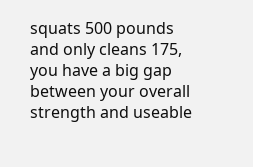squats 500 pounds and only cleans 175, you have a big gap between your overall strength and useable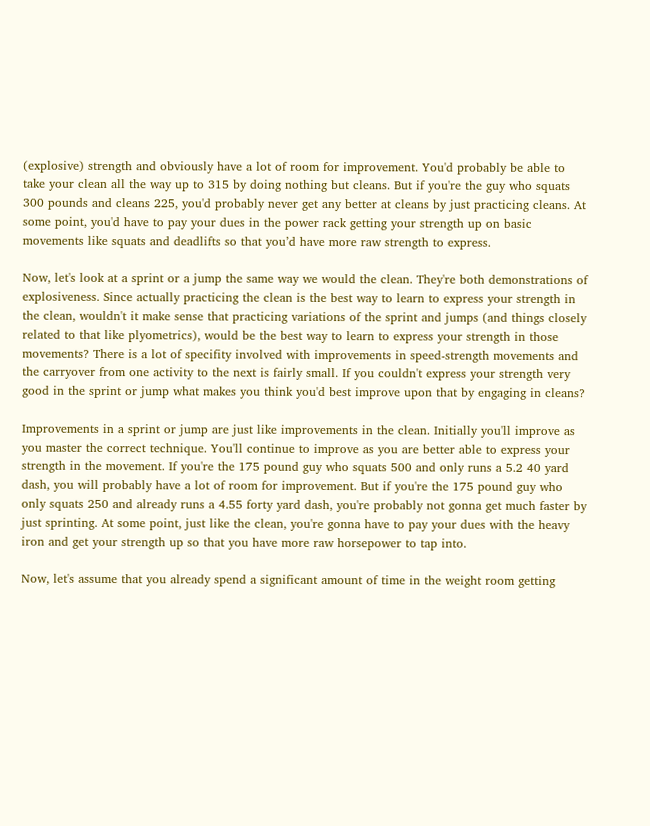(explosive) strength and obviously have a lot of room for improvement. You'd probably be able to take your clean all the way up to 315 by doing nothing but cleans. But if you're the guy who squats 300 pounds and cleans 225, you'd probably never get any better at cleans by just practicing cleans. At some point, you'd have to pay your dues in the power rack getting your strength up on basic movements like squats and deadlifts so that you’d have more raw strength to express.

Now, let's look at a sprint or a jump the same way we would the clean. They're both demonstrations of explosiveness. Since actually practicing the clean is the best way to learn to express your strength in the clean, wouldn't it make sense that practicing variations of the sprint and jumps (and things closely related to that like plyometrics), would be the best way to learn to express your strength in those movements? There is a lot of specifity involved with improvements in speed-strength movements and the carryover from one activity to the next is fairly small. If you couldn't express your strength very good in the sprint or jump what makes you think you'd best improve upon that by engaging in cleans?

Improvements in a sprint or jump are just like improvements in the clean. Initially you'll improve as you master the correct technique. You'll continue to improve as you are better able to express your strength in the movement. If you're the 175 pound guy who squats 500 and only runs a 5.2 40 yard dash, you will probably have a lot of room for improvement. But if you're the 175 pound guy who only squats 250 and already runs a 4.55 forty yard dash, you're probably not gonna get much faster by just sprinting. At some point, just like the clean, you're gonna have to pay your dues with the heavy iron and get your strength up so that you have more raw horsepower to tap into.

Now, let's assume that you already spend a significant amount of time in the weight room getting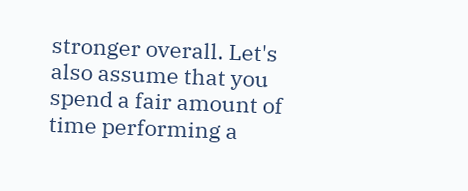stronger overall. Let's also assume that you spend a fair amount of time performing a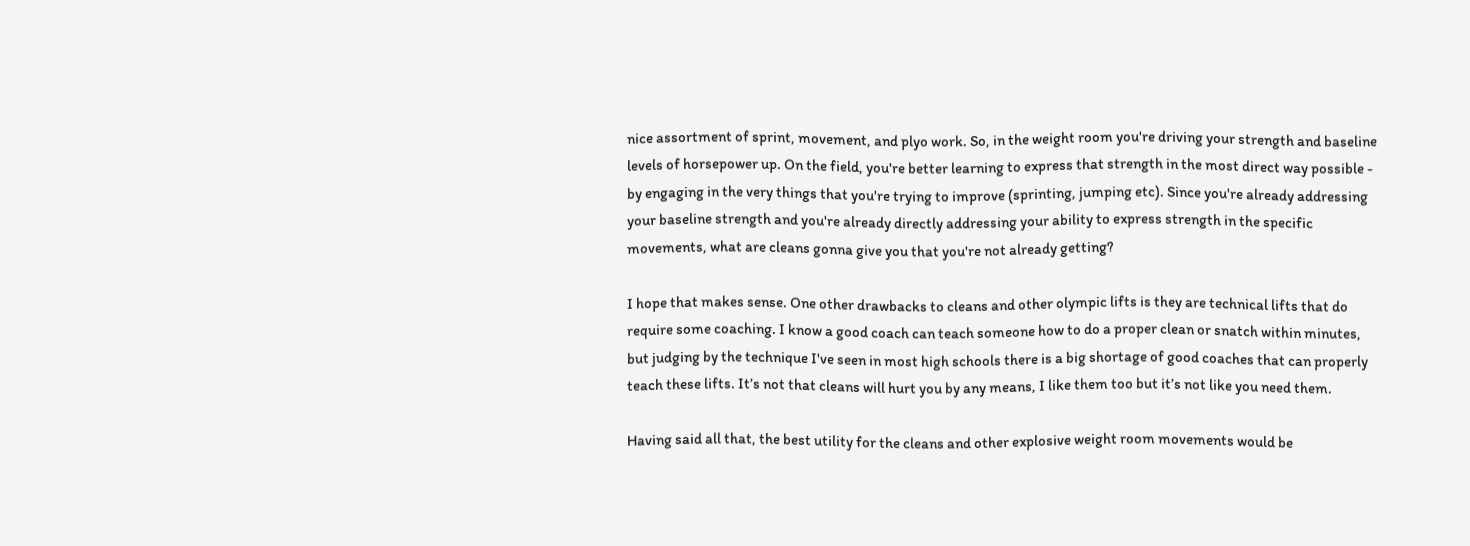nice assortment of sprint, movement, and plyo work. So, in the weight room you're driving your strength and baseline levels of horsepower up. On the field, you're better learning to express that strength in the most direct way possible - by engaging in the very things that you're trying to improve (sprinting, jumping etc). Since you're already addressing your baseline strength and you're already directly addressing your ability to express strength in the specific movements, what are cleans gonna give you that you're not already getting?

I hope that makes sense. One other drawbacks to cleans and other olympic lifts is they are technical lifts that do require some coaching. I know a good coach can teach someone how to do a proper clean or snatch within minutes, but judging by the technique I've seen in most high schools there is a big shortage of good coaches that can properly teach these lifts. It’s not that cleans will hurt you by any means, I like them too but it’s not like you need them.

Having said all that, the best utility for the cleans and other explosive weight room movements would be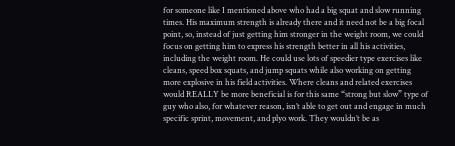for someone like I mentioned above who had a big squat and slow running times. His maximum strength is already there and it need not be a big focal point, so, instead of just getting him stronger in the weight room, we could focus on getting him to express his strength better in all his activities, including the weight room. He could use lots of speedier type exercises like cleans, speed box squats, and jump squats while also working on getting more explosive in his field activities. Where cleans and related exercises would REALLY be more beneficial is for this same “strong but slow” type of guy who also, for whatever reason, isn’t able to get out and engage in much specific sprint, movement, and plyo work. They wouldn’t be as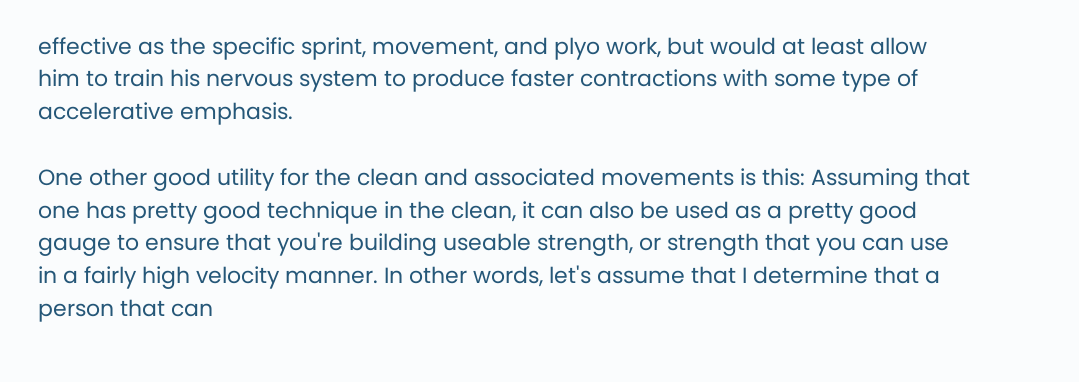effective as the specific sprint, movement, and plyo work, but would at least allow him to train his nervous system to produce faster contractions with some type of accelerative emphasis.

One other good utility for the clean and associated movements is this: Assuming that one has pretty good technique in the clean, it can also be used as a pretty good gauge to ensure that you're building useable strength, or strength that you can use in a fairly high velocity manner. In other words, let's assume that I determine that a person that can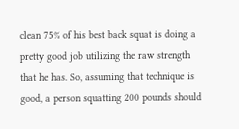clean 75% of his best back squat is doing a pretty good job utilizing the raw strength that he has. So, assuming that technique is good, a person squatting 200 pounds should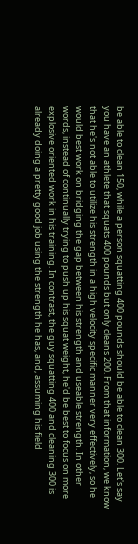be able to clean 150, while a person squatting 400 pounds should be able to clean 300. Let's say you have an athlete that squats 400 pounds but only cleans 200. From that information, we know that he's not able to utilize his strength in a high velocity specific manner very effectively, so he would best work on bridging the gap between his strength and useable strength. In other words, instead of continually trying to push up his squat weight, he'd be best to focus on more explosive oriented work in his training. In contrast, the guy squatting 400 and cleaning 300 is already doing a pretty good job using the strength he has, and, assuming his field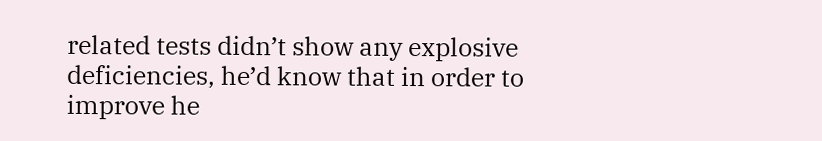related tests didn’t show any explosive deficiencies, he’d know that in order to improve he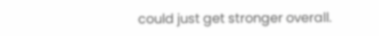could just get stronger overall.